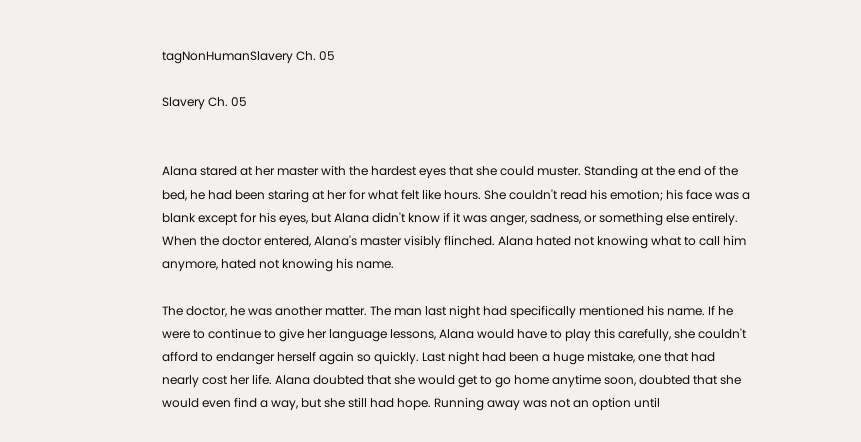tagNonHumanSlavery Ch. 05

Slavery Ch. 05


Alana stared at her master with the hardest eyes that she could muster. Standing at the end of the bed, he had been staring at her for what felt like hours. She couldn't read his emotion; his face was a blank except for his eyes, but Alana didn't know if it was anger, sadness, or something else entirely. When the doctor entered, Alana's master visibly flinched. Alana hated not knowing what to call him anymore, hated not knowing his name.

The doctor, he was another matter. The man last night had specifically mentioned his name. If he were to continue to give her language lessons, Alana would have to play this carefully, she couldn't afford to endanger herself again so quickly. Last night had been a huge mistake, one that had nearly cost her life. Alana doubted that she would get to go home anytime soon, doubted that she would even find a way, but she still had hope. Running away was not an option until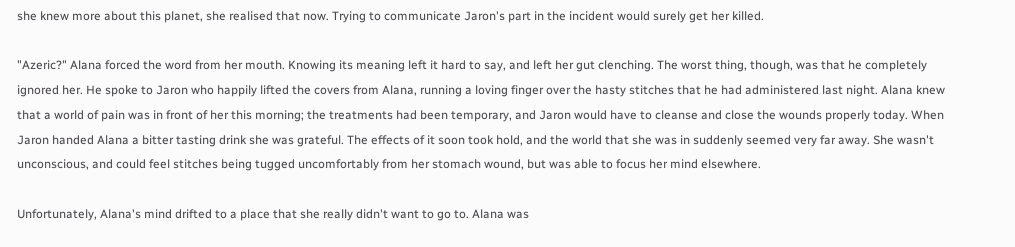she knew more about this planet, she realised that now. Trying to communicate Jaron's part in the incident would surely get her killed.

"Azeric?" Alana forced the word from her mouth. Knowing its meaning left it hard to say, and left her gut clenching. The worst thing, though, was that he completely ignored her. He spoke to Jaron who happily lifted the covers from Alana, running a loving finger over the hasty stitches that he had administered last night. Alana knew that a world of pain was in front of her this morning; the treatments had been temporary, and Jaron would have to cleanse and close the wounds properly today. When Jaron handed Alana a bitter tasting drink she was grateful. The effects of it soon took hold, and the world that she was in suddenly seemed very far away. She wasn't unconscious, and could feel stitches being tugged uncomfortably from her stomach wound, but was able to focus her mind elsewhere.

Unfortunately, Alana's mind drifted to a place that she really didn't want to go to. Alana was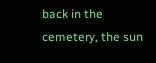back in the cemetery, the sun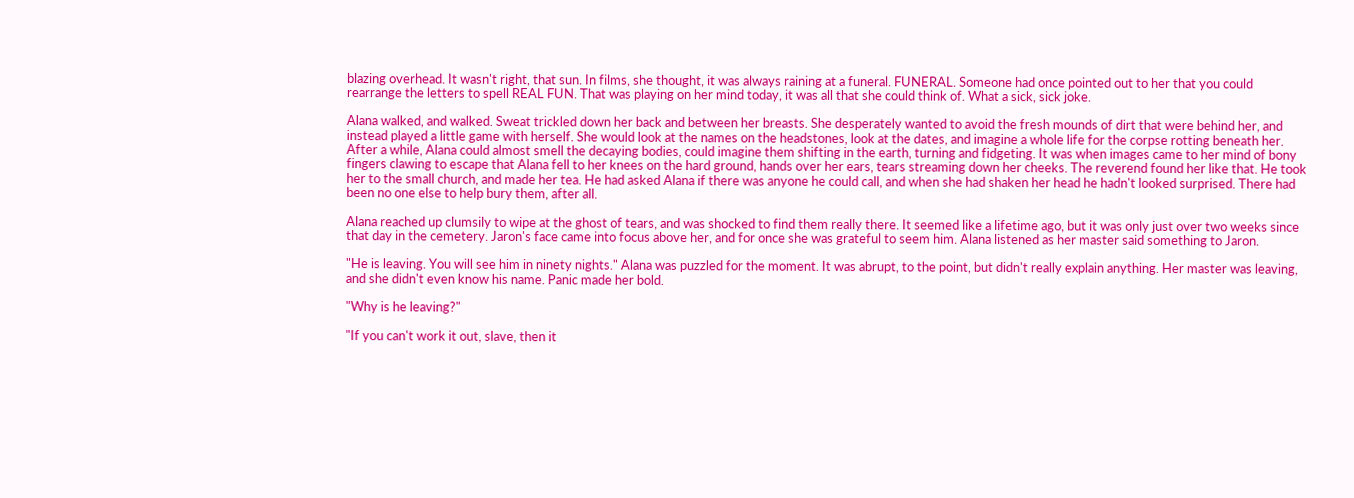blazing overhead. It wasn't right, that sun. In films, she thought, it was always raining at a funeral. FUNERAL. Someone had once pointed out to her that you could rearrange the letters to spell REAL FUN. That was playing on her mind today, it was all that she could think of. What a sick, sick joke.

Alana walked, and walked. Sweat trickled down her back and between her breasts. She desperately wanted to avoid the fresh mounds of dirt that were behind her, and instead played a little game with herself. She would look at the names on the headstones, look at the dates, and imagine a whole life for the corpse rotting beneath her. After a while, Alana could almost smell the decaying bodies, could imagine them shifting in the earth, turning and fidgeting. It was when images came to her mind of bony fingers clawing to escape that Alana fell to her knees on the hard ground, hands over her ears, tears streaming down her cheeks. The reverend found her like that. He took her to the small church, and made her tea. He had asked Alana if there was anyone he could call, and when she had shaken her head he hadn't looked surprised. There had been no one else to help bury them, after all.

Alana reached up clumsily to wipe at the ghost of tears, and was shocked to find them really there. It seemed like a lifetime ago, but it was only just over two weeks since that day in the cemetery. Jaron's face came into focus above her, and for once she was grateful to seem him. Alana listened as her master said something to Jaron.

"He is leaving. You will see him in ninety nights." Alana was puzzled for the moment. It was abrupt, to the point, but didn't really explain anything. Her master was leaving, and she didn't even know his name. Panic made her bold.

"Why is he leaving?"

"If you can't work it out, slave, then it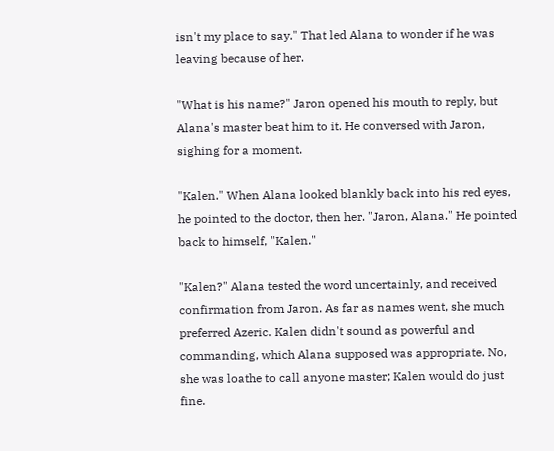isn't my place to say." That led Alana to wonder if he was leaving because of her.

"What is his name?" Jaron opened his mouth to reply, but Alana's master beat him to it. He conversed with Jaron, sighing for a moment.

"Kalen." When Alana looked blankly back into his red eyes, he pointed to the doctor, then her. "Jaron, Alana." He pointed back to himself, "Kalen."

"Kalen?" Alana tested the word uncertainly, and received confirmation from Jaron. As far as names went, she much preferred Azeric. Kalen didn't sound as powerful and commanding, which Alana supposed was appropriate. No, she was loathe to call anyone master; Kalen would do just fine.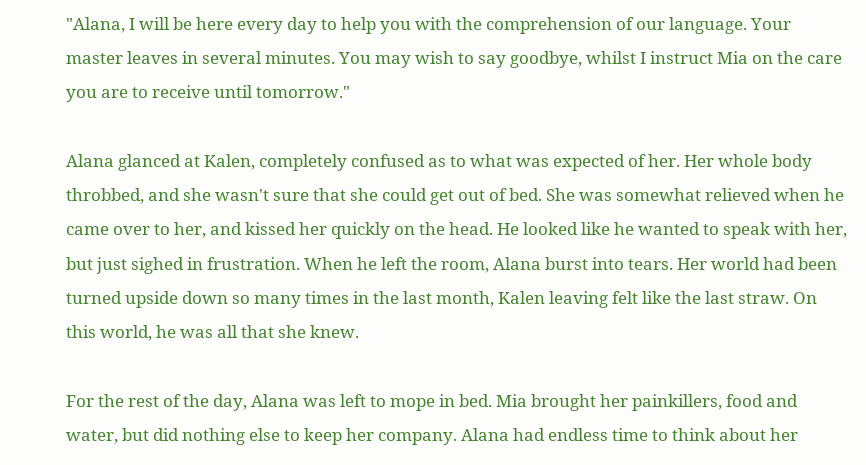"Alana, I will be here every day to help you with the comprehension of our language. Your master leaves in several minutes. You may wish to say goodbye, whilst I instruct Mia on the care you are to receive until tomorrow."

Alana glanced at Kalen, completely confused as to what was expected of her. Her whole body throbbed, and she wasn't sure that she could get out of bed. She was somewhat relieved when he came over to her, and kissed her quickly on the head. He looked like he wanted to speak with her, but just sighed in frustration. When he left the room, Alana burst into tears. Her world had been turned upside down so many times in the last month, Kalen leaving felt like the last straw. On this world, he was all that she knew.

For the rest of the day, Alana was left to mope in bed. Mia brought her painkillers, food and water, but did nothing else to keep her company. Alana had endless time to think about her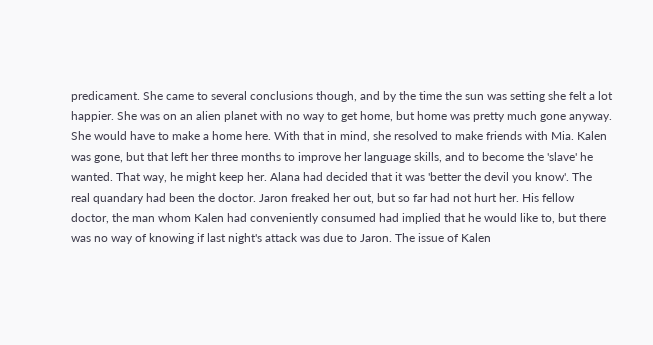predicament. She came to several conclusions though, and by the time the sun was setting she felt a lot happier. She was on an alien planet with no way to get home, but home was pretty much gone anyway. She would have to make a home here. With that in mind, she resolved to make friends with Mia. Kalen was gone, but that left her three months to improve her language skills, and to become the 'slave' he wanted. That way, he might keep her. Alana had decided that it was 'better the devil you know'. The real quandary had been the doctor. Jaron freaked her out, but so far had not hurt her. His fellow doctor, the man whom Kalen had conveniently consumed had implied that he would like to, but there was no way of knowing if last night's attack was due to Jaron. The issue of Kalen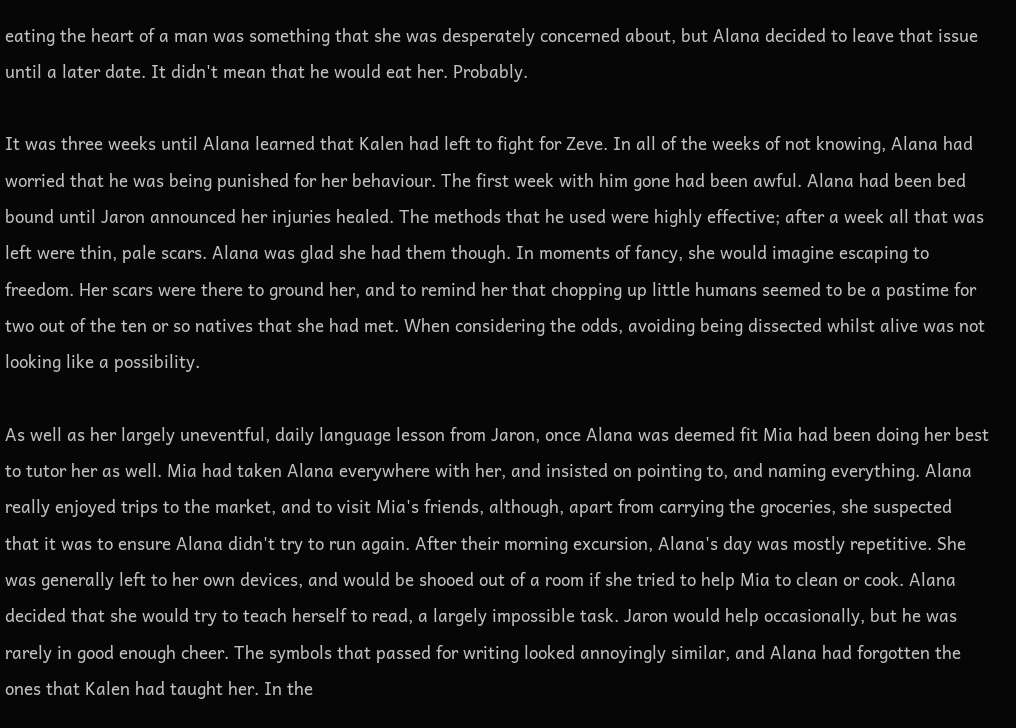eating the heart of a man was something that she was desperately concerned about, but Alana decided to leave that issue until a later date. It didn't mean that he would eat her. Probably.

It was three weeks until Alana learned that Kalen had left to fight for Zeve. In all of the weeks of not knowing, Alana had worried that he was being punished for her behaviour. The first week with him gone had been awful. Alana had been bed bound until Jaron announced her injuries healed. The methods that he used were highly effective; after a week all that was left were thin, pale scars. Alana was glad she had them though. In moments of fancy, she would imagine escaping to freedom. Her scars were there to ground her, and to remind her that chopping up little humans seemed to be a pastime for two out of the ten or so natives that she had met. When considering the odds, avoiding being dissected whilst alive was not looking like a possibility.

As well as her largely uneventful, daily language lesson from Jaron, once Alana was deemed fit Mia had been doing her best to tutor her as well. Mia had taken Alana everywhere with her, and insisted on pointing to, and naming everything. Alana really enjoyed trips to the market, and to visit Mia's friends, although, apart from carrying the groceries, she suspected that it was to ensure Alana didn't try to run again. After their morning excursion, Alana's day was mostly repetitive. She was generally left to her own devices, and would be shooed out of a room if she tried to help Mia to clean or cook. Alana decided that she would try to teach herself to read, a largely impossible task. Jaron would help occasionally, but he was rarely in good enough cheer. The symbols that passed for writing looked annoyingly similar, and Alana had forgotten the ones that Kalen had taught her. In the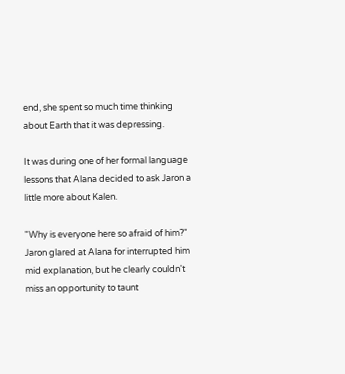end, she spent so much time thinking about Earth that it was depressing.

It was during one of her formal language lessons that Alana decided to ask Jaron a little more about Kalen.

"Why is everyone here so afraid of him?" Jaron glared at Alana for interrupted him mid explanation, but he clearly couldn't miss an opportunity to taunt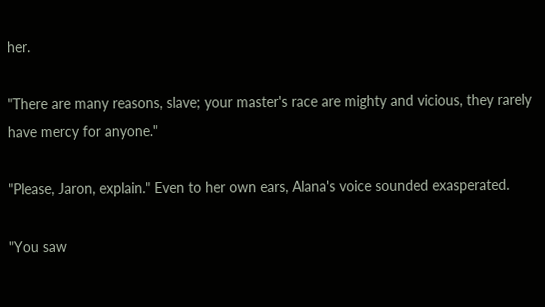her.

"There are many reasons, slave; your master's race are mighty and vicious, they rarely have mercy for anyone."

"Please, Jaron, explain." Even to her own ears, Alana's voice sounded exasperated.

"You saw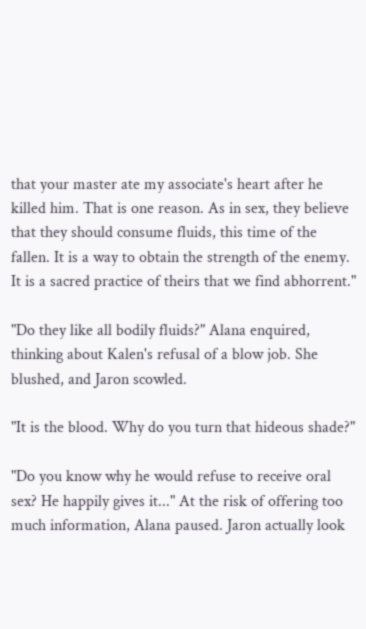that your master ate my associate's heart after he killed him. That is one reason. As in sex, they believe that they should consume fluids, this time of the fallen. It is a way to obtain the strength of the enemy. It is a sacred practice of theirs that we find abhorrent."

"Do they like all bodily fluids?" Alana enquired, thinking about Kalen's refusal of a blow job. She blushed, and Jaron scowled.

"It is the blood. Why do you turn that hideous shade?"

"Do you know why he would refuse to receive oral sex? He happily gives it..." At the risk of offering too much information, Alana paused. Jaron actually look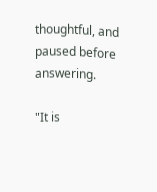thoughtful, and paused before answering.

"It is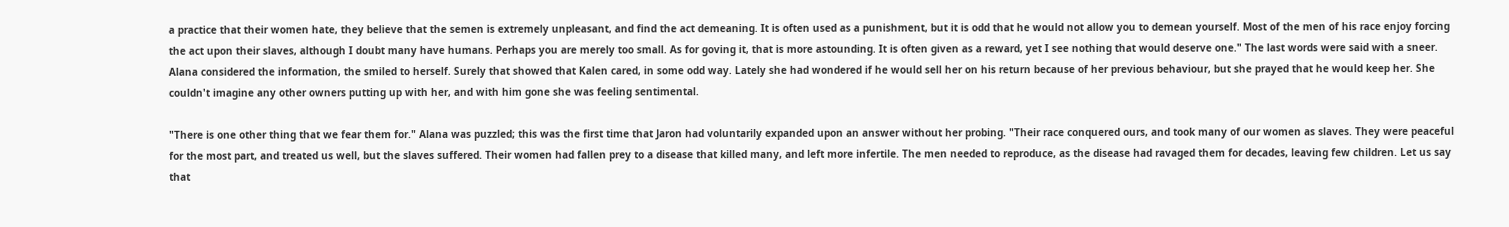a practice that their women hate, they believe that the semen is extremely unpleasant, and find the act demeaning. It is often used as a punishment, but it is odd that he would not allow you to demean yourself. Most of the men of his race enjoy forcing the act upon their slaves, although I doubt many have humans. Perhaps you are merely too small. As for goving it, that is more astounding. It is often given as a reward, yet I see nothing that would deserve one." The last words were said with a sneer. Alana considered the information, the smiled to herself. Surely that showed that Kalen cared, in some odd way. Lately she had wondered if he would sell her on his return because of her previous behaviour, but she prayed that he would keep her. She couldn't imagine any other owners putting up with her, and with him gone she was feeling sentimental.

"There is one other thing that we fear them for." Alana was puzzled; this was the first time that Jaron had voluntarily expanded upon an answer without her probing. "Their race conquered ours, and took many of our women as slaves. They were peaceful for the most part, and treated us well, but the slaves suffered. Their women had fallen prey to a disease that killed many, and left more infertile. The men needed to reproduce, as the disease had ravaged them for decades, leaving few children. Let us say that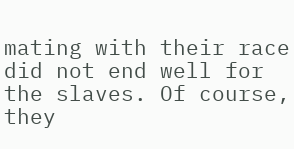mating with their race did not end well for the slaves. Of course, they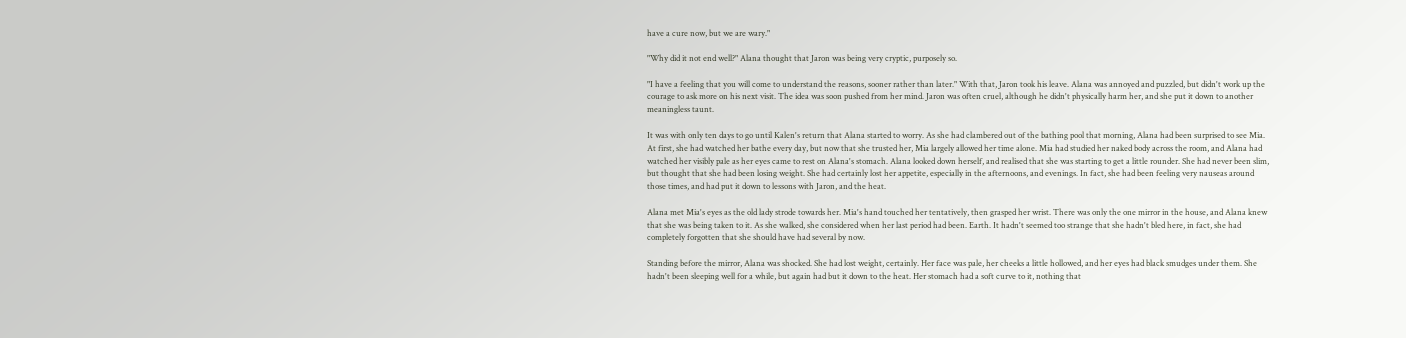have a cure now, but we are wary."

"Why did it not end well?" Alana thought that Jaron was being very cryptic, purposely so.

"I have a feeling that you will come to understand the reasons, sooner rather than later." With that, Jaron took his leave. Alana was annoyed and puzzled, but didn't work up the courage to ask more on his next visit. The idea was soon pushed from her mind. Jaron was often cruel, although he didn't physically harm her, and she put it down to another meaningless taunt.

It was with only ten days to go until Kalen's return that Alana started to worry. As she had clambered out of the bathing pool that morning, Alana had been surprised to see Mia. At first, she had watched her bathe every day, but now that she trusted her, Mia largely allowed her time alone. Mia had studied her naked body across the room, and Alana had watched her visibly pale as her eyes came to rest on Alana's stomach. Alana looked down herself, and realised that she was starting to get a little rounder. She had never been slim, but thought that she had been losing weight. She had certainly lost her appetite, especially in the afternoons, and evenings. In fact, she had been feeling very nauseas around those times, and had put it down to lessons with Jaron, and the heat.

Alana met Mia's eyes as the old lady strode towards her. Mia's hand touched her tentatively, then grasped her wrist. There was only the one mirror in the house, and Alana knew that she was being taken to it. As she walked, she considered when her last period had been. Earth. It hadn't seemed too strange that she hadn't bled here, in fact, she had completely forgotten that she should have had several by now.

Standing before the mirror, Alana was shocked. She had lost weight, certainly. Her face was pale, her cheeks a little hollowed, and her eyes had black smudges under them. She hadn't been sleeping well for a while, but again had but it down to the heat. Her stomach had a soft curve to it, nothing that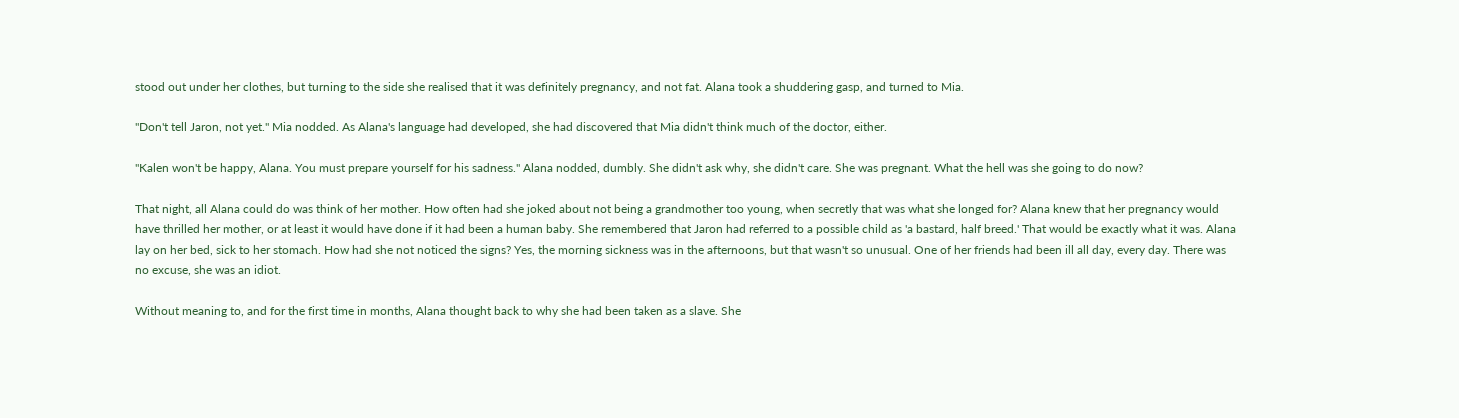stood out under her clothes, but turning to the side she realised that it was definitely pregnancy, and not fat. Alana took a shuddering gasp, and turned to Mia.

"Don't tell Jaron, not yet." Mia nodded. As Alana's language had developed, she had discovered that Mia didn't think much of the doctor, either.

"Kalen won't be happy, Alana. You must prepare yourself for his sadness." Alana nodded, dumbly. She didn't ask why, she didn't care. She was pregnant. What the hell was she going to do now?

That night, all Alana could do was think of her mother. How often had she joked about not being a grandmother too young, when secretly that was what she longed for? Alana knew that her pregnancy would have thrilled her mother, or at least it would have done if it had been a human baby. She remembered that Jaron had referred to a possible child as 'a bastard, half breed.' That would be exactly what it was. Alana lay on her bed, sick to her stomach. How had she not noticed the signs? Yes, the morning sickness was in the afternoons, but that wasn't so unusual. One of her friends had been ill all day, every day. There was no excuse, she was an idiot.

Without meaning to, and for the first time in months, Alana thought back to why she had been taken as a slave. She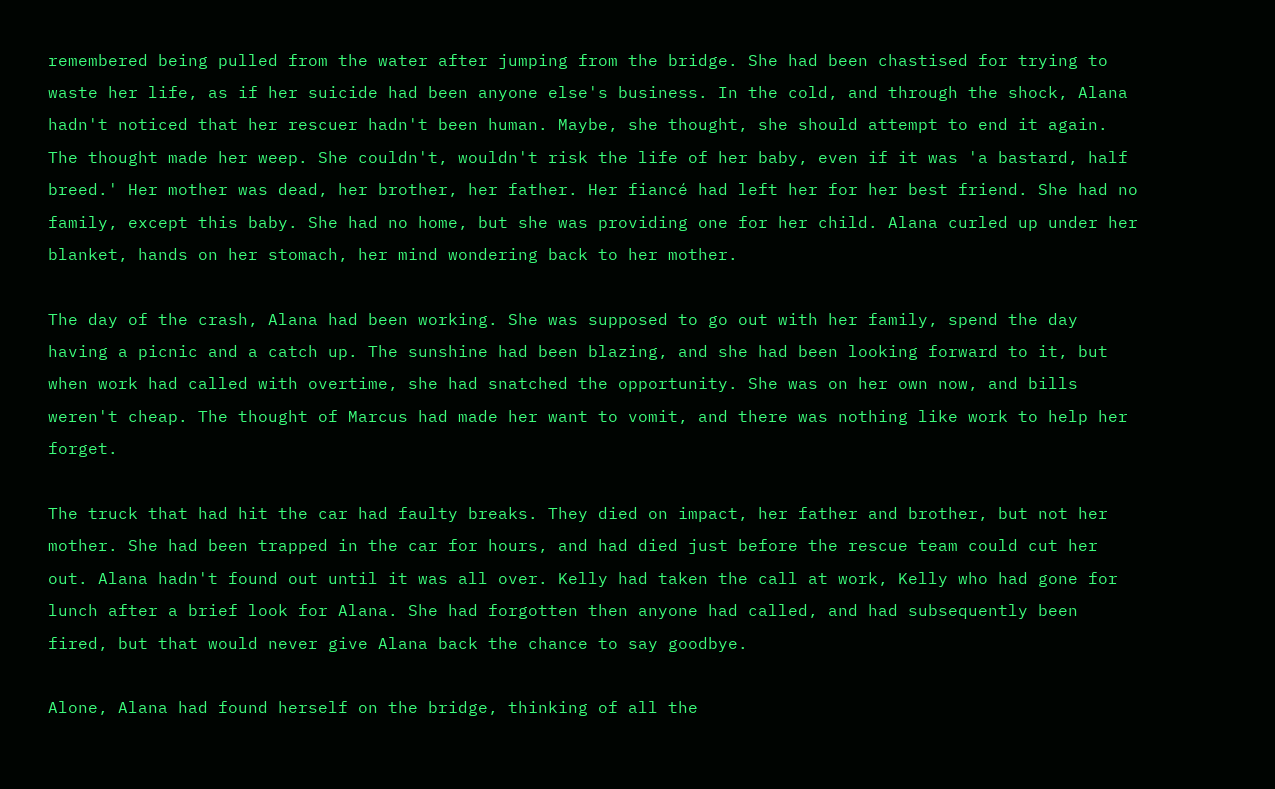remembered being pulled from the water after jumping from the bridge. She had been chastised for trying to waste her life, as if her suicide had been anyone else's business. In the cold, and through the shock, Alana hadn't noticed that her rescuer hadn't been human. Maybe, she thought, she should attempt to end it again. The thought made her weep. She couldn't, wouldn't risk the life of her baby, even if it was 'a bastard, half breed.' Her mother was dead, her brother, her father. Her fiancé had left her for her best friend. She had no family, except this baby. She had no home, but she was providing one for her child. Alana curled up under her blanket, hands on her stomach, her mind wondering back to her mother.

The day of the crash, Alana had been working. She was supposed to go out with her family, spend the day having a picnic and a catch up. The sunshine had been blazing, and she had been looking forward to it, but when work had called with overtime, she had snatched the opportunity. She was on her own now, and bills weren't cheap. The thought of Marcus had made her want to vomit, and there was nothing like work to help her forget.

The truck that had hit the car had faulty breaks. They died on impact, her father and brother, but not her mother. She had been trapped in the car for hours, and had died just before the rescue team could cut her out. Alana hadn't found out until it was all over. Kelly had taken the call at work, Kelly who had gone for lunch after a brief look for Alana. She had forgotten then anyone had called, and had subsequently been fired, but that would never give Alana back the chance to say goodbye.

Alone, Alana had found herself on the bridge, thinking of all the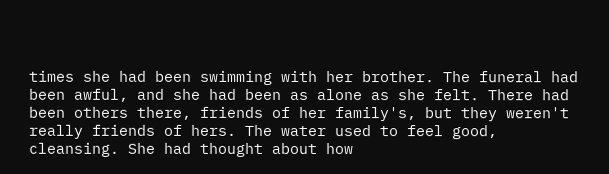times she had been swimming with her brother. The funeral had been awful, and she had been as alone as she felt. There had been others there, friends of her family's, but they weren't really friends of hers. The water used to feel good, cleansing. She had thought about how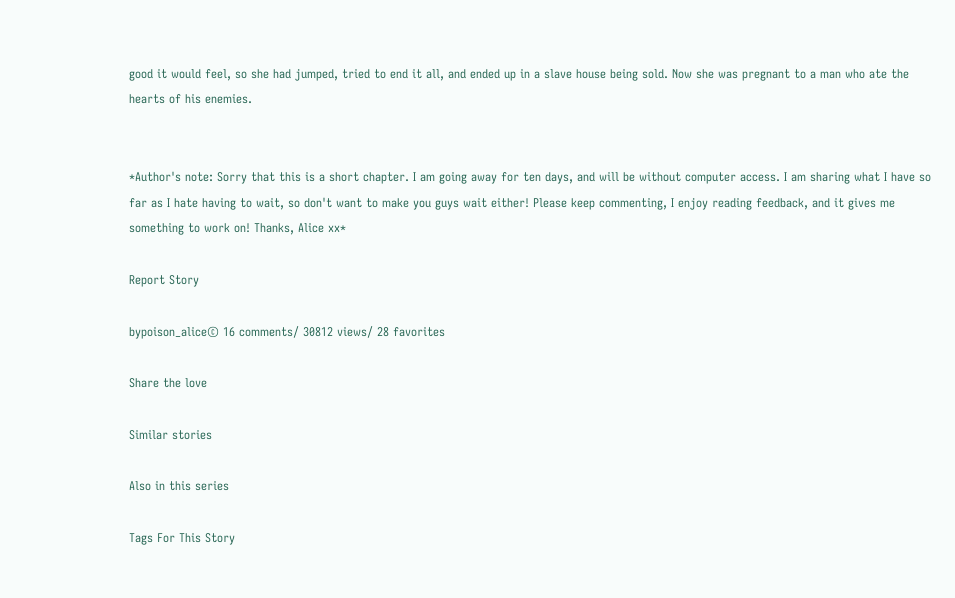good it would feel, so she had jumped, tried to end it all, and ended up in a slave house being sold. Now she was pregnant to a man who ate the hearts of his enemies.


*Author's note: Sorry that this is a short chapter. I am going away for ten days, and will be without computer access. I am sharing what I have so far as I hate having to wait, so don't want to make you guys wait either! Please keep commenting, I enjoy reading feedback, and it gives me something to work on! Thanks, Alice xx*

Report Story

bypoison_alice© 16 comments/ 30812 views/ 28 favorites

Share the love

Similar stories

Also in this series

Tags For This Story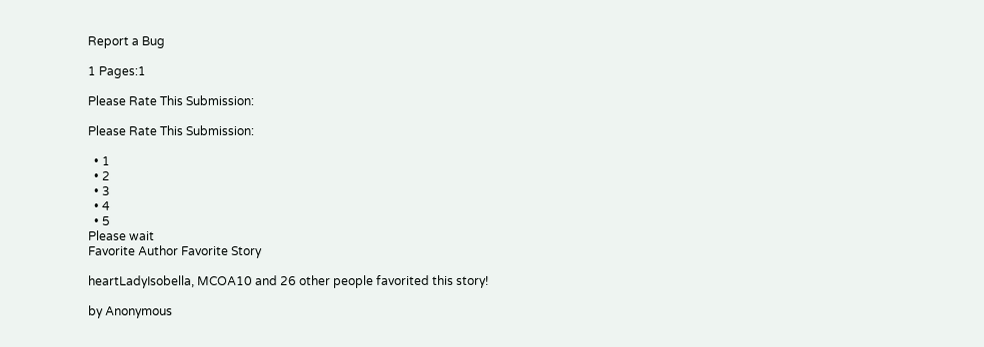Report a Bug

1 Pages:1

Please Rate This Submission:

Please Rate This Submission:

  • 1
  • 2
  • 3
  • 4
  • 5
Please wait
Favorite Author Favorite Story

heartLadyIsobella, MCOA10 and 26 other people favorited this story!

by Anonymous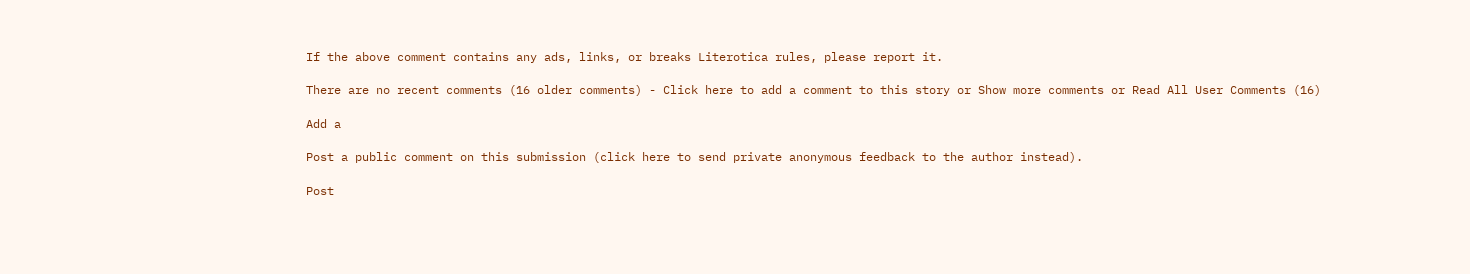If the above comment contains any ads, links, or breaks Literotica rules, please report it.

There are no recent comments (16 older comments) - Click here to add a comment to this story or Show more comments or Read All User Comments (16)

Add a

Post a public comment on this submission (click here to send private anonymous feedback to the author instead).

Post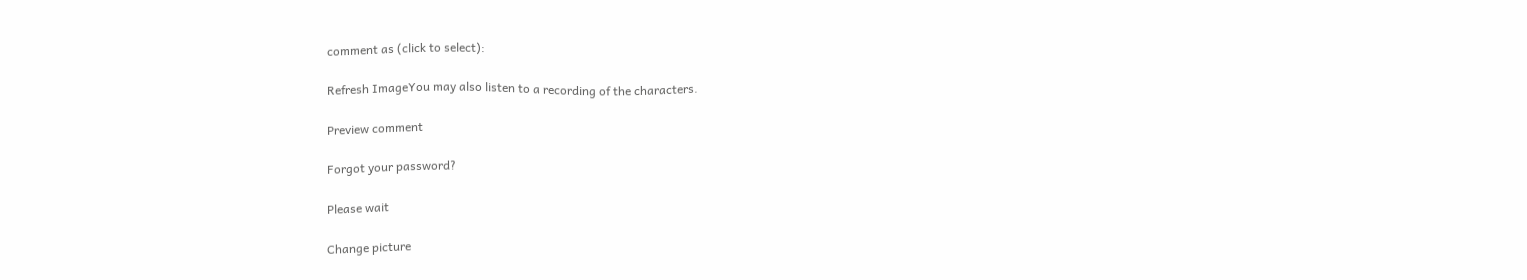comment as (click to select):

Refresh ImageYou may also listen to a recording of the characters.

Preview comment

Forgot your password?

Please wait

Change picture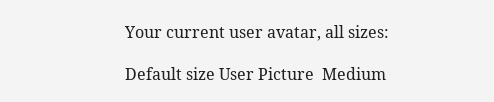Your current user avatar, all sizes:

Default size User Picture  Medium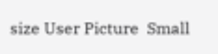size User Picture  Small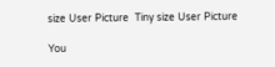size User Picture  Tiny size User Picture

You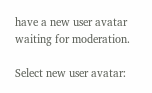have a new user avatar waiting for moderation.

Select new user avatar: